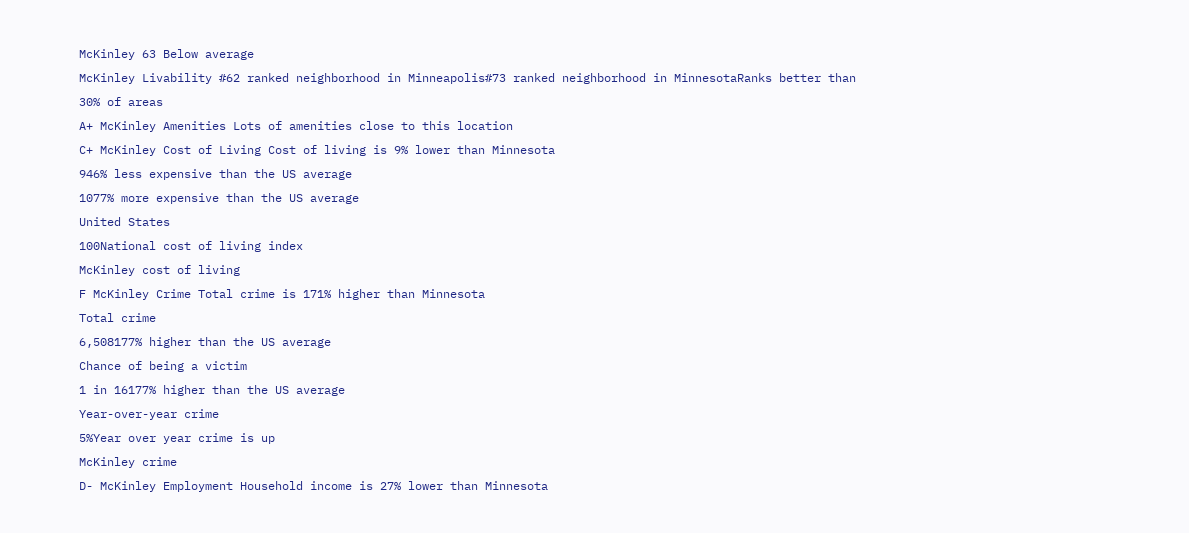McKinley 63 Below average
McKinley Livability #62 ranked neighborhood in Minneapolis#73 ranked neighborhood in MinnesotaRanks better than 30% of areas
A+ McKinley Amenities Lots of amenities close to this location
C+ McKinley Cost of Living Cost of living is 9% lower than Minnesota
946% less expensive than the US average
1077% more expensive than the US average
United States
100National cost of living index
McKinley cost of living
F McKinley Crime Total crime is 171% higher than Minnesota
Total crime
6,508177% higher than the US average
Chance of being a victim
1 in 16177% higher than the US average
Year-over-year crime
5%Year over year crime is up
McKinley crime
D- McKinley Employment Household income is 27% lower than Minnesota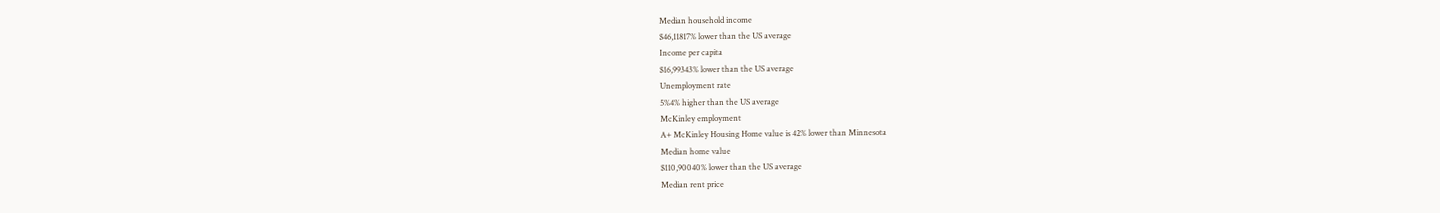Median household income
$46,11817% lower than the US average
Income per capita
$16,99343% lower than the US average
Unemployment rate
5%4% higher than the US average
McKinley employment
A+ McKinley Housing Home value is 42% lower than Minnesota
Median home value
$110,90040% lower than the US average
Median rent price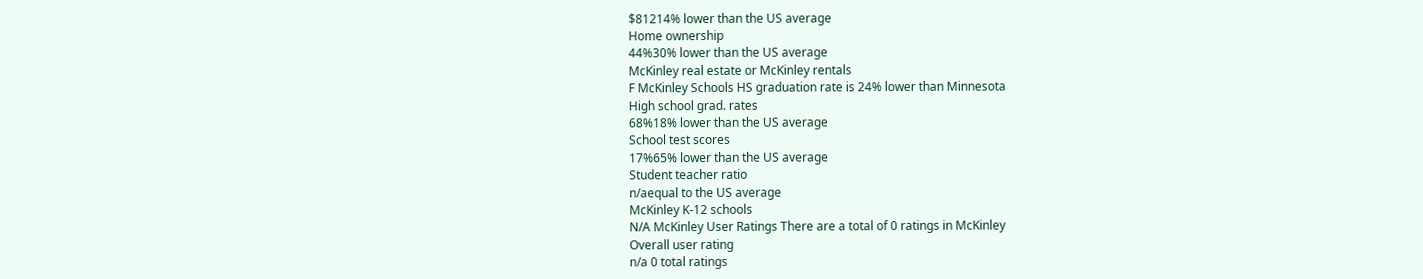$81214% lower than the US average
Home ownership
44%30% lower than the US average
McKinley real estate or McKinley rentals
F McKinley Schools HS graduation rate is 24% lower than Minnesota
High school grad. rates
68%18% lower than the US average
School test scores
17%65% lower than the US average
Student teacher ratio
n/aequal to the US average
McKinley K-12 schools
N/A McKinley User Ratings There are a total of 0 ratings in McKinley
Overall user rating
n/a 0 total ratings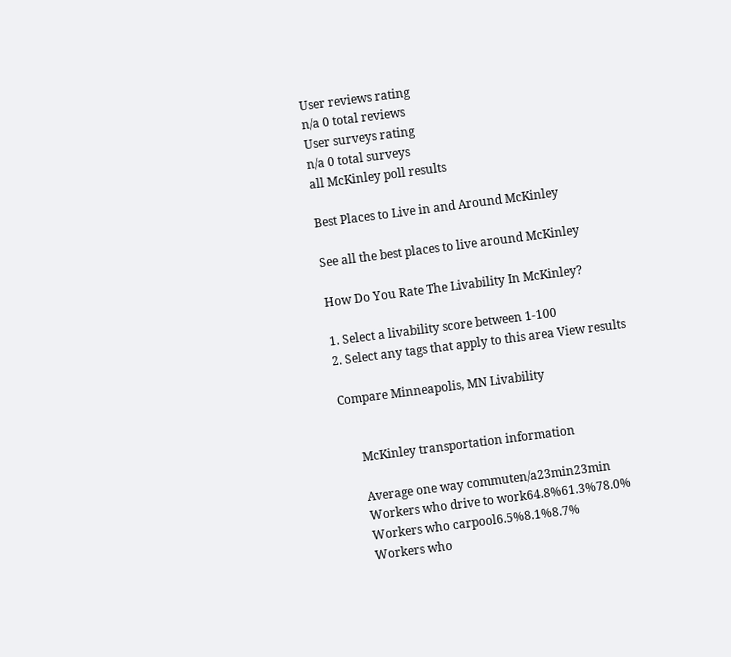User reviews rating
n/a 0 total reviews
User surveys rating
n/a 0 total surveys
all McKinley poll results

Best Places to Live in and Around McKinley

See all the best places to live around McKinley

How Do You Rate The Livability In McKinley?

1. Select a livability score between 1-100
2. Select any tags that apply to this area View results

Compare Minneapolis, MN Livability


      McKinley transportation information

      Average one way commuten/a23min23min
      Workers who drive to work64.8%61.3%78.0%
      Workers who carpool6.5%8.1%8.7%
      Workers who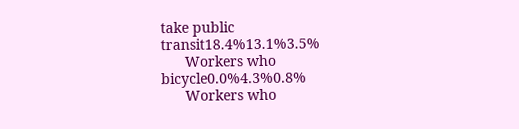take public transit18.4%13.1%3.5%
      Workers who bicycle0.0%4.3%0.8%
      Workers who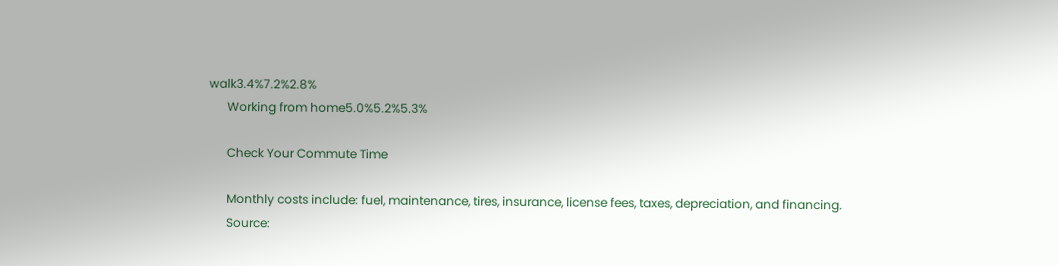walk3.4%7.2%2.8%
      Working from home5.0%5.2%5.3%

      Check Your Commute Time

      Monthly costs include: fuel, maintenance, tires, insurance, license fees, taxes, depreciation, and financing.
      Source: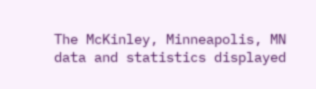The McKinley, Minneapolis, MN data and statistics displayed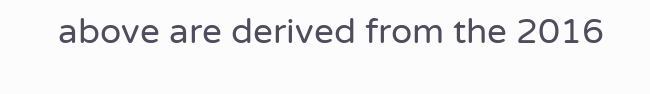above are derived from the 2016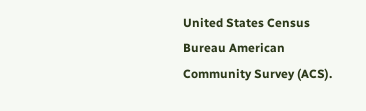United States Census Bureau American Community Survey (ACS).